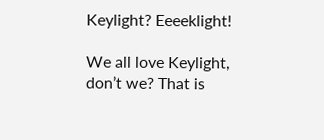Keylight? Eeeeklight!

We all love Keylight, don’t we? That is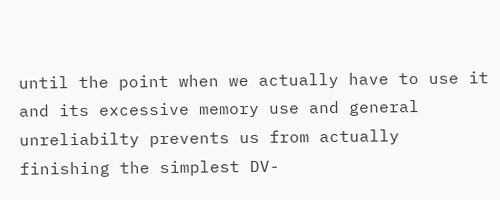until the point when we actually have to use it and its excessive memory use and general unreliabilty prevents us from actually finishing the simplest DV-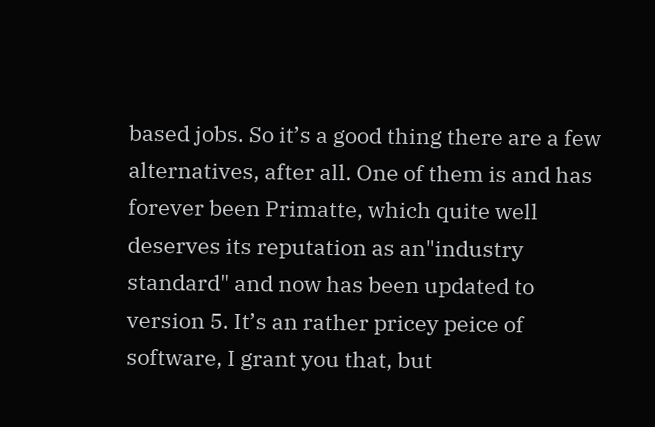based jobs. So it’s a good thing there are a few alternatives, after all. One of them is and has forever been Primatte, which quite well deserves its reputation as an"industry standard" and now has been updated to version 5. It’s an rather pricey peice of software, I grant you that, but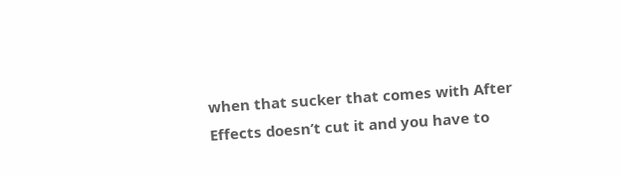when that sucker that comes with After Effects doesn’t cut it and you have to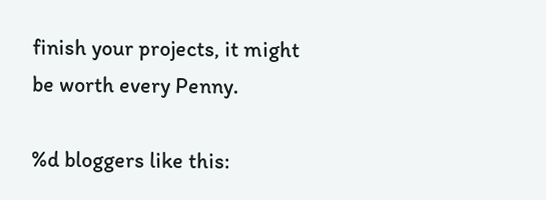finish your projects, it might be worth every Penny.

%d bloggers like this: